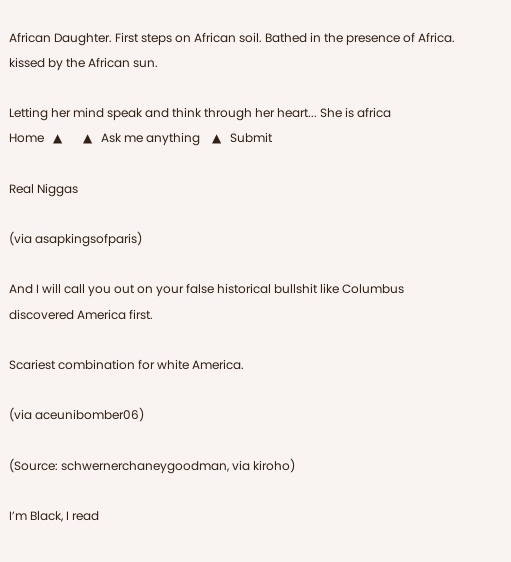African Daughter. First steps on African soil. Bathed in the presence of Africa. kissed by the African sun.

Letting her mind speak and think through her heart... She is africa
Home   ▲       ▲   Ask me anything    ▲   Submit

Real Niggas

(via asapkingsofparis)

And I will call you out on your false historical bullshit like Columbus discovered America first.

Scariest combination for white America.

(via aceunibomber06)

(Source: schwernerchaneygoodman, via kiroho)

I’m Black, I read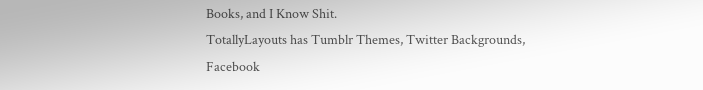Books, and I Know Shit.
TotallyLayouts has Tumblr Themes, Twitter Backgrounds, Facebook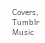Covers, Tumblr Music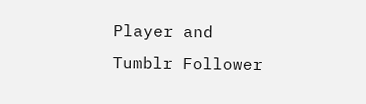Player and Tumblr Follower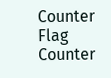Counter
Flag Counter